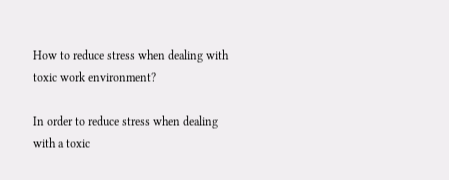How to reduce stress when dealing with toxic work environment?

In order to reduce stress when dealing with a toxic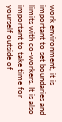work environment, it is important to set boundaries and limits with co-workers. It is also important to take time for yourself outside of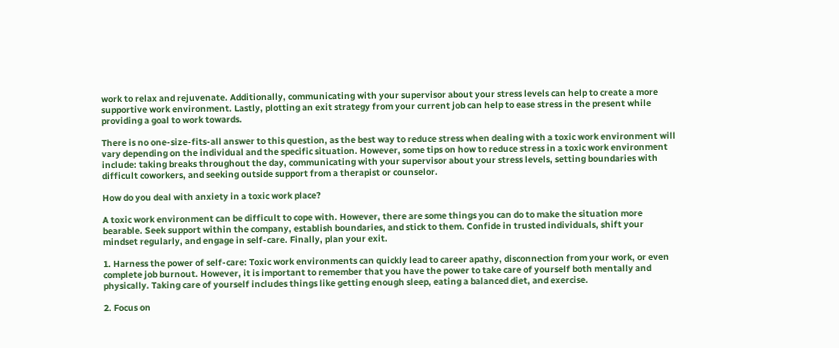work to relax and rejuvenate. Additionally, communicating with your supervisor about your stress levels can help to create a more supportive work environment. Lastly, plotting an exit strategy from your current job can help to ease stress in the present while providing a goal to work towards.

There is no one-size-fits-all answer to this question, as the best way to reduce stress when dealing with a toxic work environment will vary depending on the individual and the specific situation. However, some tips on how to reduce stress in a toxic work environment include: taking breaks throughout the day, communicating with your supervisor about your stress levels, setting boundaries with difficult coworkers, and seeking outside support from a therapist or counselor.

How do you deal with anxiety in a toxic work place?

A toxic work environment can be difficult to cope with. However, there are some things you can do to make the situation more bearable. Seek support within the company, establish boundaries, and stick to them. Confide in trusted individuals, shift your mindset regularly, and engage in self-care. Finally, plan your exit.

1. Harness the power of self-care: Toxic work environments can quickly lead to career apathy, disconnection from your work, or even complete job burnout. However, it is important to remember that you have the power to take care of yourself both mentally and physically. Taking care of yourself includes things like getting enough sleep, eating a balanced diet, and exercise.

2. Focus on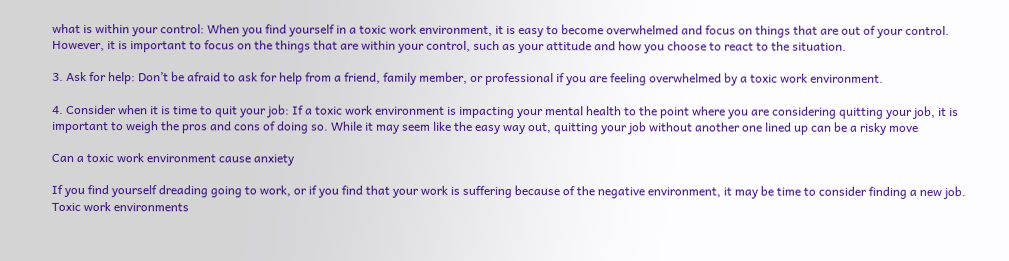what is within your control: When you find yourself in a toxic work environment, it is easy to become overwhelmed and focus on things that are out of your control. However, it is important to focus on the things that are within your control, such as your attitude and how you choose to react to the situation.

3. Ask for help: Don’t be afraid to ask for help from a friend, family member, or professional if you are feeling overwhelmed by a toxic work environment.

4. Consider when it is time to quit your job: If a toxic work environment is impacting your mental health to the point where you are considering quitting your job, it is important to weigh the pros and cons of doing so. While it may seem like the easy way out, quitting your job without another one lined up can be a risky move

Can a toxic work environment cause anxiety

If you find yourself dreading going to work, or if you find that your work is suffering because of the negative environment, it may be time to consider finding a new job. Toxic work environments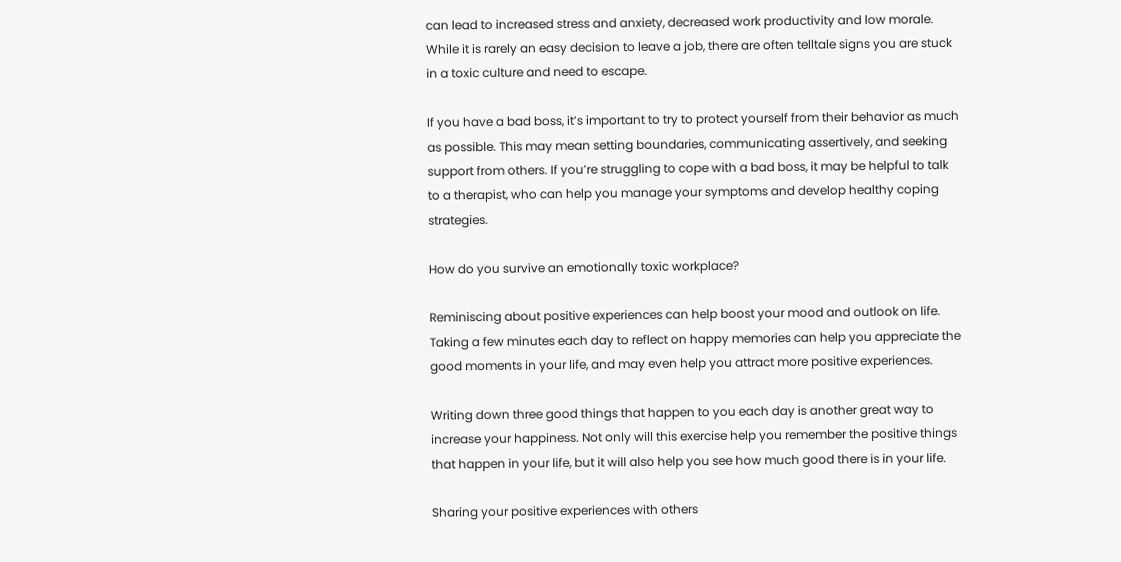can lead to increased stress and anxiety, decreased work productivity and low morale. While it is rarely an easy decision to leave a job, there are often telltale signs you are stuck in a toxic culture and need to escape.

If you have a bad boss, it’s important to try to protect yourself from their behavior as much as possible. This may mean setting boundaries, communicating assertively, and seeking support from others. If you’re struggling to cope with a bad boss, it may be helpful to talk to a therapist, who can help you manage your symptoms and develop healthy coping strategies.

How do you survive an emotionally toxic workplace?

Reminiscing about positive experiences can help boost your mood and outlook on life. Taking a few minutes each day to reflect on happy memories can help you appreciate the good moments in your life, and may even help you attract more positive experiences.

Writing down three good things that happen to you each day is another great way to increase your happiness. Not only will this exercise help you remember the positive things that happen in your life, but it will also help you see how much good there is in your life.

Sharing your positive experiences with others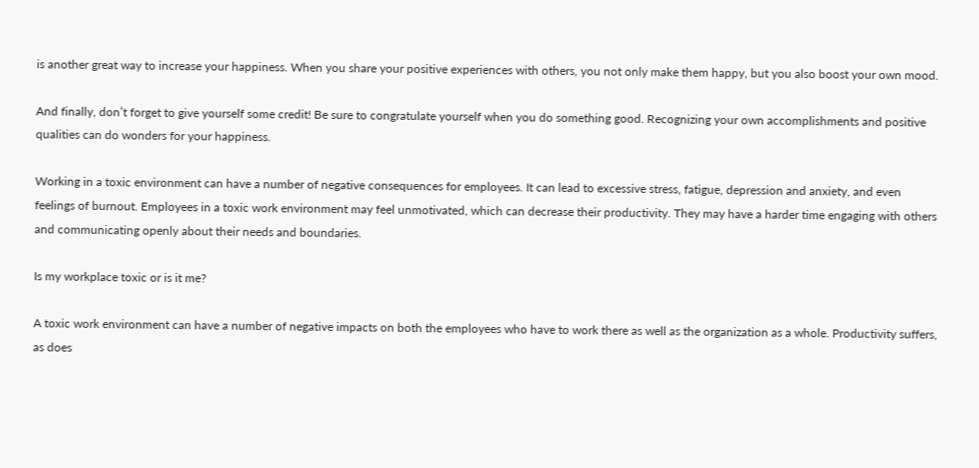is another great way to increase your happiness. When you share your positive experiences with others, you not only make them happy, but you also boost your own mood.

And finally, don’t forget to give yourself some credit! Be sure to congratulate yourself when you do something good. Recognizing your own accomplishments and positive qualities can do wonders for your happiness.

Working in a toxic environment can have a number of negative consequences for employees. It can lead to excessive stress, fatigue, depression and anxiety, and even feelings of burnout. Employees in a toxic work environment may feel unmotivated, which can decrease their productivity. They may have a harder time engaging with others and communicating openly about their needs and boundaries.

Is my workplace toxic or is it me?

A toxic work environment can have a number of negative impacts on both the employees who have to work there as well as the organization as a whole. Productivity suffers, as does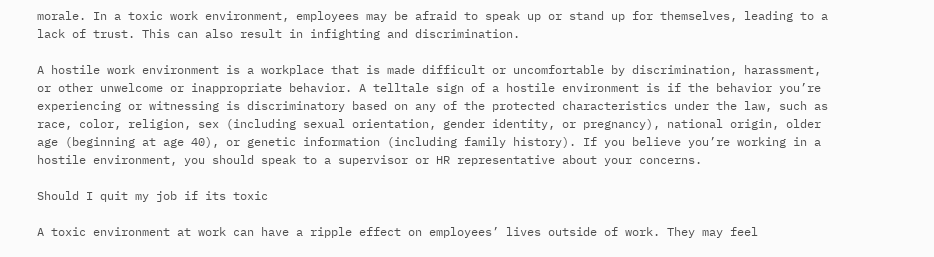morale. In a toxic work environment, employees may be afraid to speak up or stand up for themselves, leading to a lack of trust. This can also result in infighting and discrimination.

A hostile work environment is a workplace that is made difficult or uncomfortable by discrimination, harassment, or other unwelcome or inappropriate behavior. A telltale sign of a hostile environment is if the behavior you’re experiencing or witnessing is discriminatory based on any of the protected characteristics under the law, such as race, color, religion, sex (including sexual orientation, gender identity, or pregnancy), national origin, older age (beginning at age 40), or genetic information (including family history). If you believe you’re working in a hostile environment, you should speak to a supervisor or HR representative about your concerns.

Should I quit my job if its toxic

A toxic environment at work can have a ripple effect on employees’ lives outside of work. They may feel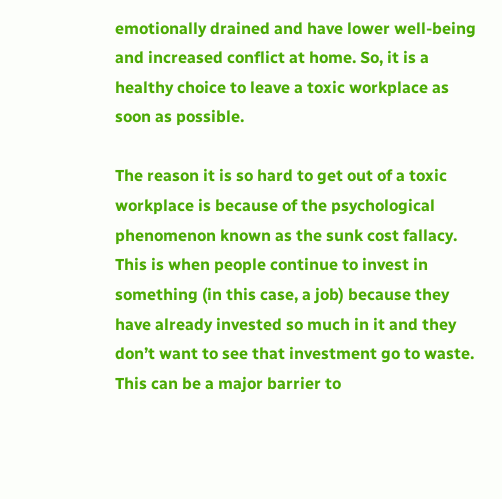emotionally drained and have lower well-being and increased conflict at home. So, it is a healthy choice to leave a toxic workplace as soon as possible.

The reason it is so hard to get out of a toxic workplace is because of the psychological phenomenon known as the sunk cost fallacy. This is when people continue to invest in something (in this case, a job) because they have already invested so much in it and they don’t want to see that investment go to waste. This can be a major barrier to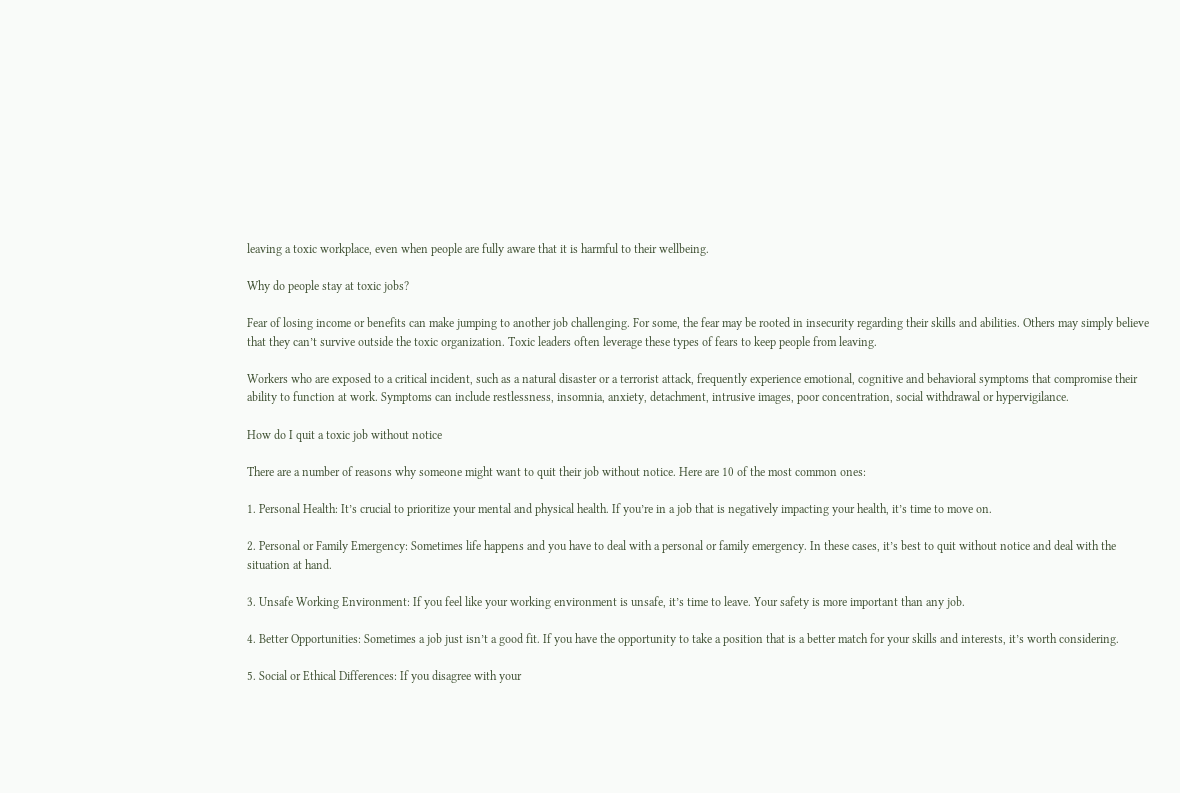leaving a toxic workplace, even when people are fully aware that it is harmful to their wellbeing.

Why do people stay at toxic jobs?

Fear of losing income or benefits can make jumping to another job challenging. For some, the fear may be rooted in insecurity regarding their skills and abilities. Others may simply believe that they can’t survive outside the toxic organization. Toxic leaders often leverage these types of fears to keep people from leaving.

Workers who are exposed to a critical incident, such as a natural disaster or a terrorist attack, frequently experience emotional, cognitive and behavioral symptoms that compromise their ability to function at work. Symptoms can include restlessness, insomnia, anxiety, detachment, intrusive images, poor concentration, social withdrawal or hypervigilance.

How do I quit a toxic job without notice

There are a number of reasons why someone might want to quit their job without notice. Here are 10 of the most common ones:

1. Personal Health: It’s crucial to prioritize your mental and physical health. If you’re in a job that is negatively impacting your health, it’s time to move on.

2. Personal or Family Emergency: Sometimes life happens and you have to deal with a personal or family emergency. In these cases, it’s best to quit without notice and deal with the situation at hand.

3. Unsafe Working Environment: If you feel like your working environment is unsafe, it’s time to leave. Your safety is more important than any job.

4. Better Opportunities: Sometimes a job just isn’t a good fit. If you have the opportunity to take a position that is a better match for your skills and interests, it’s worth considering.

5. Social or Ethical Differences: If you disagree with your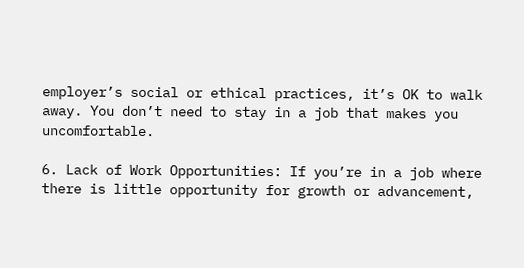employer’s social or ethical practices, it’s OK to walk away. You don’t need to stay in a job that makes you uncomfortable.

6. Lack of Work Opportunities: If you’re in a job where there is little opportunity for growth or advancement,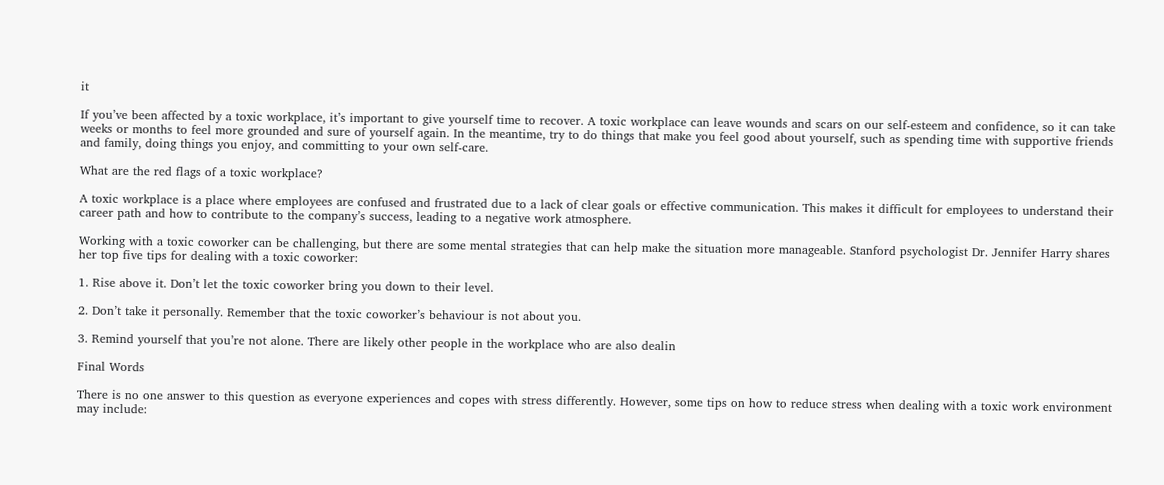it

If you’ve been affected by a toxic workplace, it’s important to give yourself time to recover. A toxic workplace can leave wounds and scars on our self-esteem and confidence, so it can take weeks or months to feel more grounded and sure of yourself again. In the meantime, try to do things that make you feel good about yourself, such as spending time with supportive friends and family, doing things you enjoy, and committing to your own self-care.

What are the red flags of a toxic workplace?

A toxic workplace is a place where employees are confused and frustrated due to a lack of clear goals or effective communication. This makes it difficult for employees to understand their career path and how to contribute to the company’s success, leading to a negative work atmosphere.

Working with a toxic coworker can be challenging, but there are some mental strategies that can help make the situation more manageable. Stanford psychologist Dr. Jennifer Harry shares her top five tips for dealing with a toxic coworker:

1. Rise above it. Don’t let the toxic coworker bring you down to their level.

2. Don’t take it personally. Remember that the toxic coworker’s behaviour is not about you.

3. Remind yourself that you’re not alone. There are likely other people in the workplace who are also dealin

Final Words

There is no one answer to this question as everyone experiences and copes with stress differently. However, some tips on how to reduce stress when dealing with a toxic work environment may include: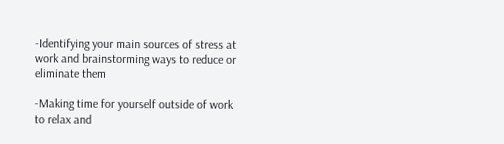-Identifying your main sources of stress at work and brainstorming ways to reduce or eliminate them

-Making time for yourself outside of work to relax and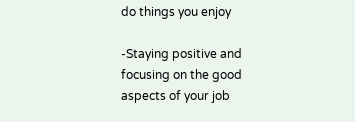do things you enjoy

-Staying positive and focusing on the good aspects of your job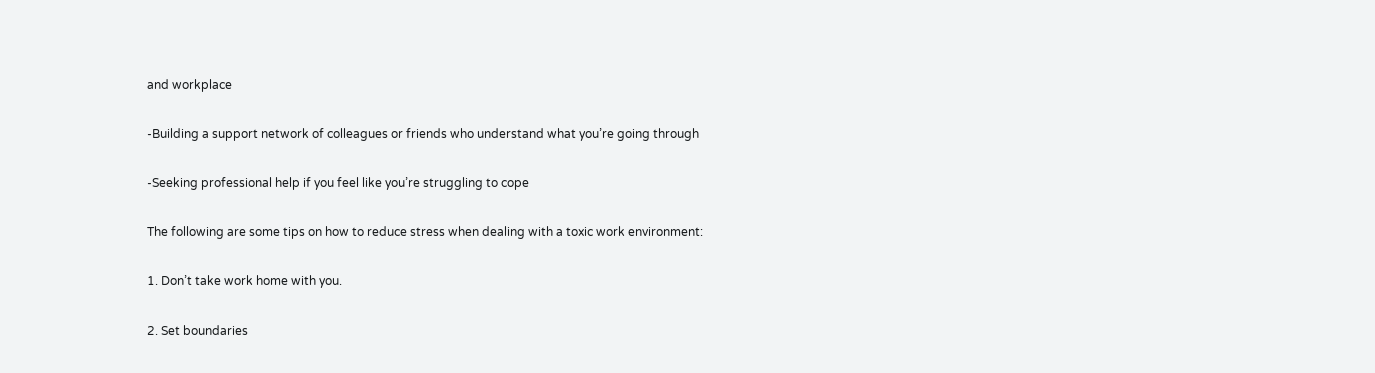and workplace

-Building a support network of colleagues or friends who understand what you’re going through

-Seeking professional help if you feel like you’re struggling to cope

The following are some tips on how to reduce stress when dealing with a toxic work environment:

1. Don’t take work home with you.

2. Set boundaries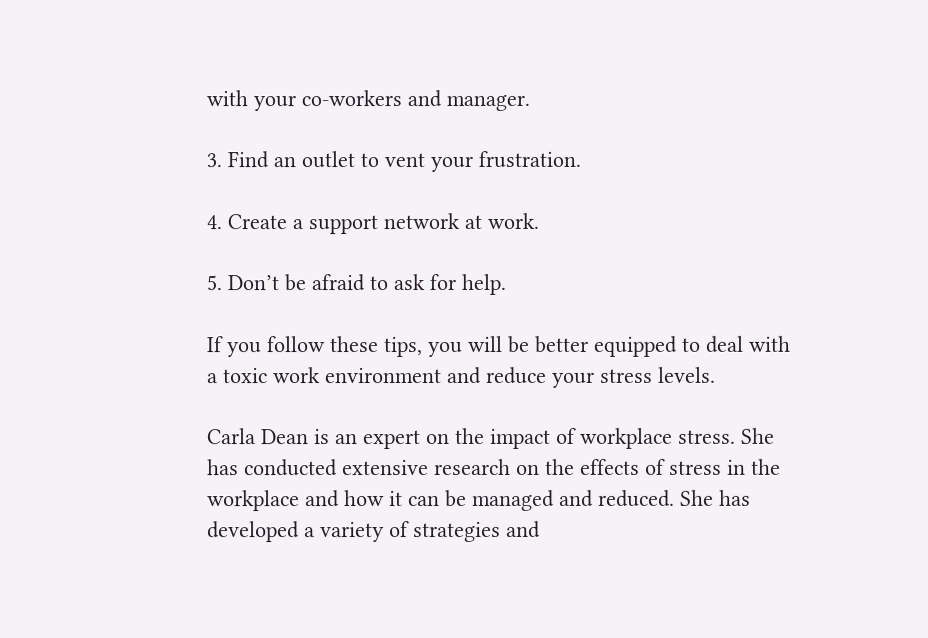with your co-workers and manager.

3. Find an outlet to vent your frustration.

4. Create a support network at work.

5. Don’t be afraid to ask for help.

If you follow these tips, you will be better equipped to deal with a toxic work environment and reduce your stress levels.

Carla Dean is an expert on the impact of workplace stress. She has conducted extensive research on the effects of stress in the workplace and how it can be managed and reduced. She has developed a variety of strategies and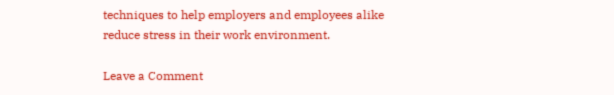techniques to help employers and employees alike reduce stress in their work environment.

Leave a Comment